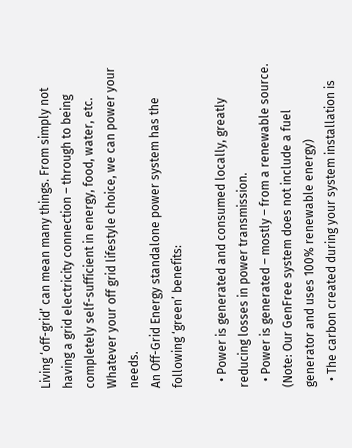Living ‘off-grid’ can mean many things. From simply not having a grid electricity connection – through to being completely self-sufficient in energy, food, water, etc. Whatever your off grid lifestyle choice, we can power your needs.
An Off-Grid Energy standalone power system has the following ‘green’ benefits:

  • Power is generated and consumed locally, greatly reducing losses in power transmission.
  • Power is generated – mostly – from a renewable source. (Note: Our GenFree system does not include a fuel generator and uses 100% renewable energy)
  • The carbon created during your system installation is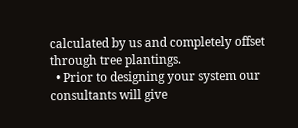calculated by us and completely offset through tree plantings.
  • Prior to designing your system our consultants will give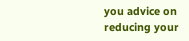you advice on reducing your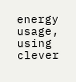energy usage, using clever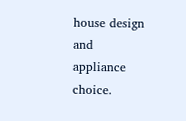house design and appliance choice.